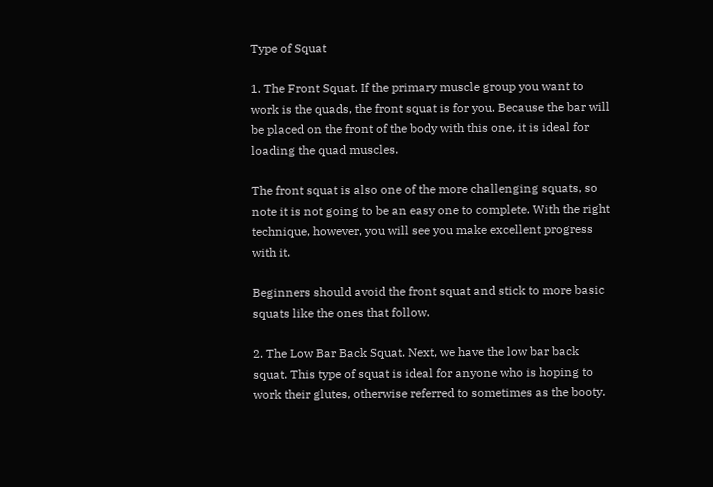Type of Squat

1. The Front Squat. If the primary muscle group you want to work is the quads, the front squat is for you. Because the bar will be placed on the front of the body with this one, it is ideal for loading the quad muscles.

The front squat is also one of the more challenging squats, so note it is not going to be an easy one to complete. With the right technique, however, you will see you make excellent progress with it.

Beginners should avoid the front squat and stick to more basic squats like the ones that follow.

2. The Low Bar Back Squat. Next, we have the low bar back squat. This type of squat is ideal for anyone who is hoping to work their glutes, otherwise referred to sometimes as the booty.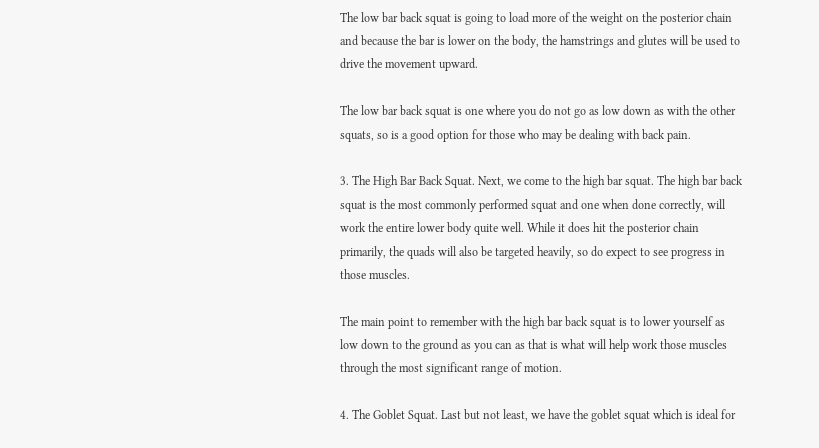The low bar back squat is going to load more of the weight on the posterior chain and because the bar is lower on the body, the hamstrings and glutes will be used to drive the movement upward.

The low bar back squat is one where you do not go as low down as with the other squats, so is a good option for those who may be dealing with back pain.

3. The High Bar Back Squat. Next, we come to the high bar squat. The high bar back squat is the most commonly performed squat and one when done correctly, will work the entire lower body quite well. While it does hit the posterior chain primarily, the quads will also be targeted heavily, so do expect to see progress in those muscles.

The main point to remember with the high bar back squat is to lower yourself as low down to the ground as you can as that is what will help work those muscles through the most significant range of motion.

4. The Goblet Squat. Last but not least, we have the goblet squat which is ideal for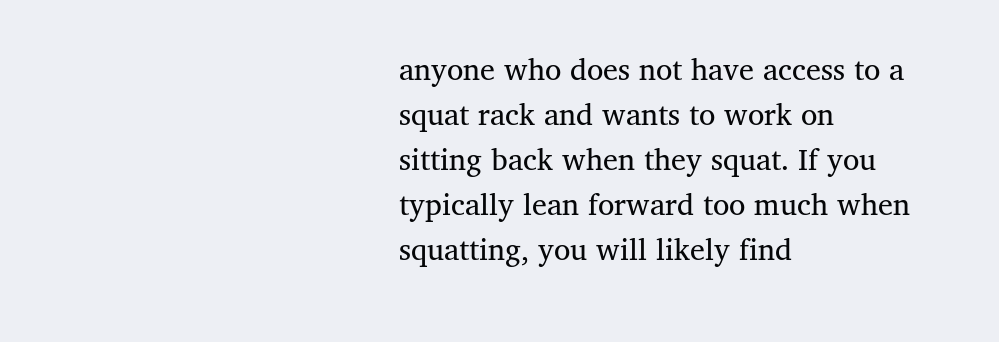anyone who does not have access to a squat rack and wants to work on sitting back when they squat. If you typically lean forward too much when squatting, you will likely find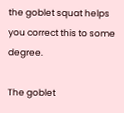the goblet squat helps you correct this to some degree.

The goblet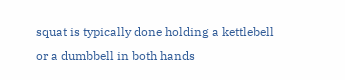squat is typically done holding a kettlebell or a dumbbell in both hands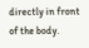directly in front of the body.